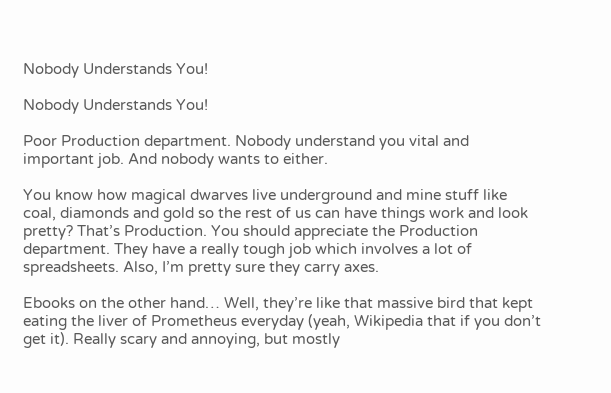Nobody Understands You!

Nobody Understands You!

Poor Production department. Nobody understand you vital and important job. And nobody wants to either.

You know how magical dwarves live underground and mine stuff like coal, diamonds and gold so the rest of us can have things work and look pretty? That’s Production. You should appreciate the Production department. They have a really tough job which involves a lot of spreadsheets. Also, I’m pretty sure they carry axes.

Ebooks on the other hand… Well, they’re like that massive bird that kept eating the liver of Prometheus everyday (yeah, Wikipedia that if you don’t get it). Really scary and annoying, but mostly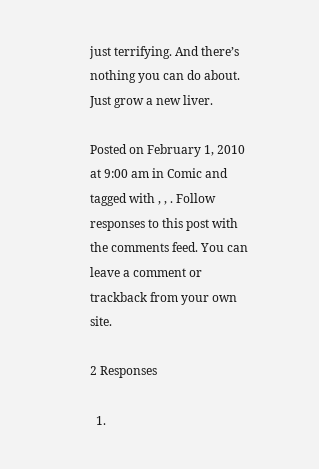just terrifying. And there’s nothing you can do about. Just grow a new liver.

Posted on February 1, 2010 at 9:00 am in Comic and tagged with , , . Follow responses to this post with the comments feed. You can leave a comment or trackback from your own site.

2 Responses

  1.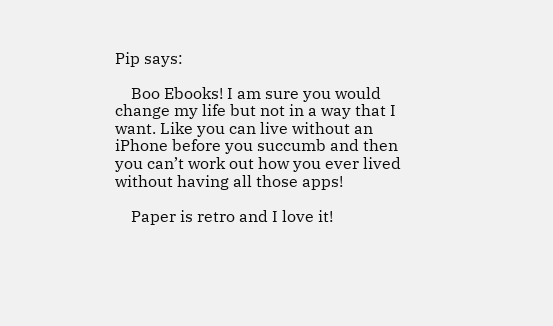Pip says:

    Boo Ebooks! I am sure you would change my life but not in a way that I want. Like you can live without an iPhone before you succumb and then you can’t work out how you ever lived without having all those apps!

    Paper is retro and I love it!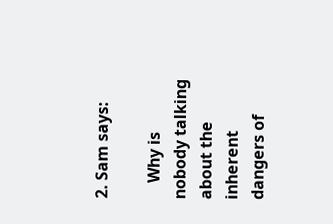2. Sam says:

    Why is nobody talking about the inherent dangers of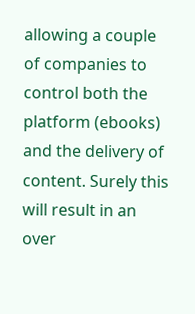allowing a couple of companies to control both the platform (ebooks) and the delivery of content. Surely this will result in an over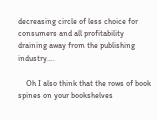decreasing circle of less choice for consumers and all profitability draining away from the publishing industry….

    Oh I also think that the rows of book spines on your bookshelves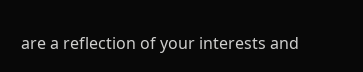are a reflection of your interests and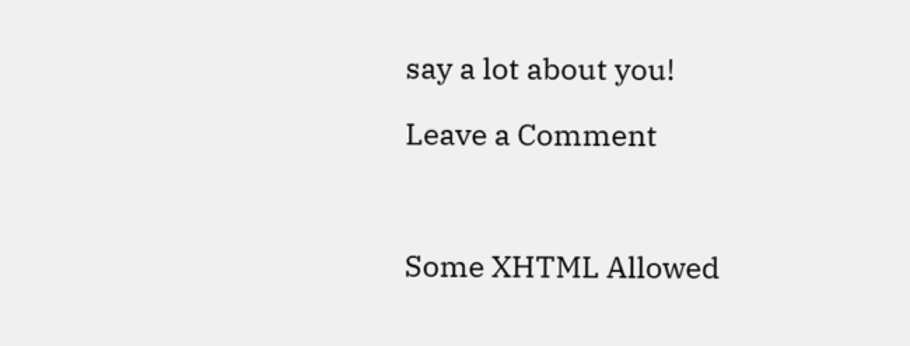say a lot about you!

Leave a Comment



Some XHTML Allowed